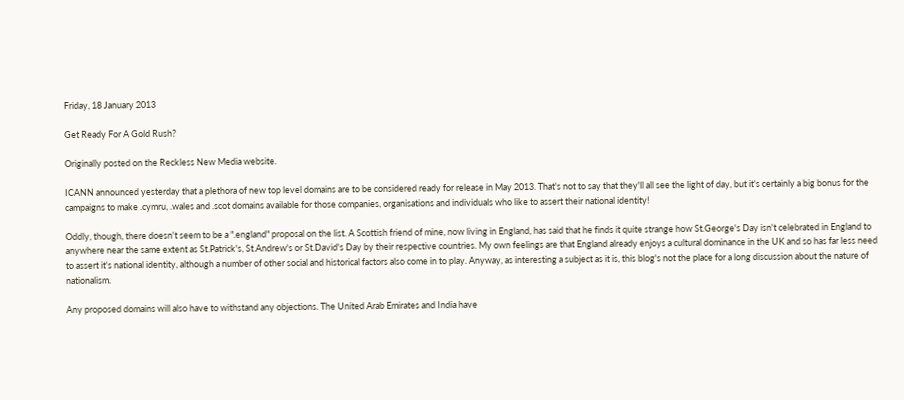Friday, 18 January 2013

Get Ready For A Gold Rush?

Originally posted on the Reckless New Media website.

ICANN announced yesterday that a plethora of new top level domains are to be considered ready for release in May 2013. That's not to say that they'll all see the light of day, but it's certainly a big bonus for the campaigns to make .cymru, .wales and .scot domains available for those companies, organisations and individuals who like to assert their national identity!

Oddly, though, there doesn't seem to be a ".england" proposal on the list. A Scottish friend of mine, now living in England, has said that he finds it quite strange how St.George's Day isn't celebrated in England to anywhere near the same extent as St.Patrick's, St.Andrew's or St.David's Day by their respective countries. My own feelings are that England already enjoys a cultural dominance in the UK and so has far less need to assert it's national identity, although a number of other social and historical factors also come in to play. Anyway, as interesting a subject as it is, this blog's not the place for a long discussion about the nature of nationalism.

Any proposed domains will also have to withstand any objections. The United Arab Emirates and India have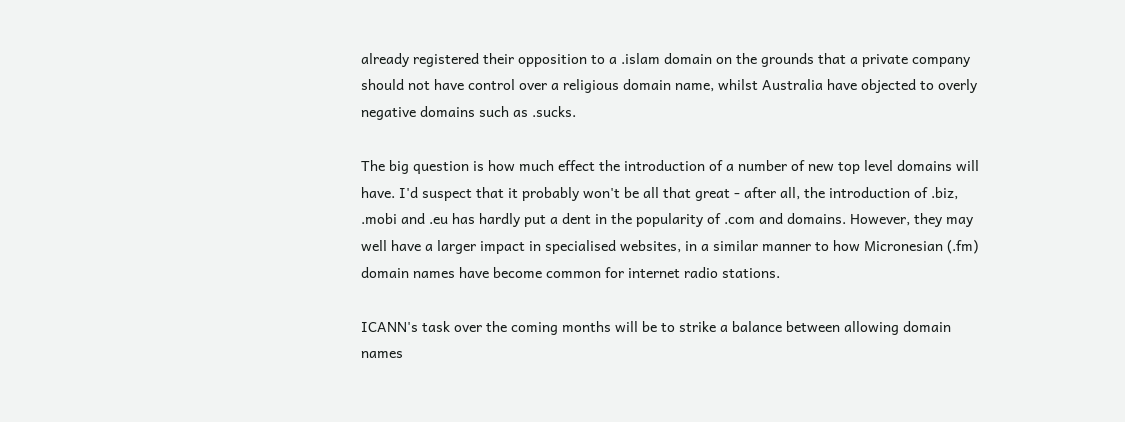already registered their opposition to a .islam domain on the grounds that a private company should not have control over a religious domain name, whilst Australia have objected to overly negative domains such as .sucks.

The big question is how much effect the introduction of a number of new top level domains will have. I'd suspect that it probably won't be all that great - after all, the introduction of .biz, .mobi and .eu has hardly put a dent in the popularity of .com and domains. However, they may well have a larger impact in specialised websites, in a similar manner to how Micronesian (.fm) domain names have become common for internet radio stations.

ICANN's task over the coming months will be to strike a balance between allowing domain names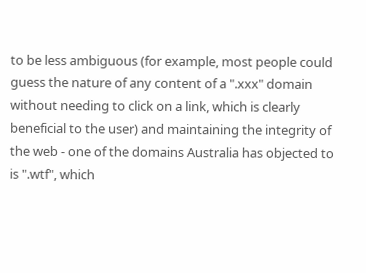to be less ambiguous (for example, most people could guess the nature of any content of a ".xxx" domain without needing to click on a link, which is clearly beneficial to the user) and maintaining the integrity of the web - one of the domains Australia has objected to is ".wtf", which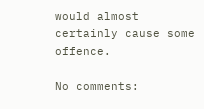would almost certainly cause some offence.

No comments: